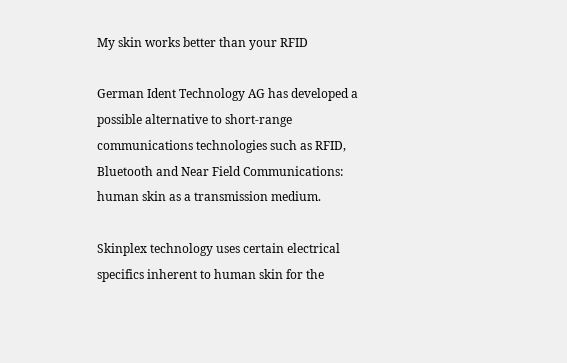My skin works better than your RFID

German Ident Technology AG has developed a possible alternative to short-range communications technologies such as RFID, Bluetooth and Near Field Communications: human skin as a transmission medium.

Skinplex technology uses certain electrical specifics inherent to human skin for the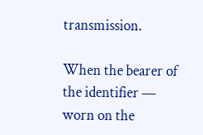transmission.

When the bearer of the identifier — worn on the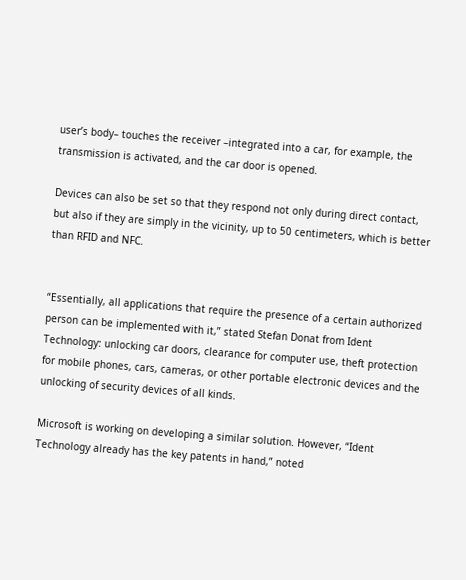user’s body– touches the receiver –integrated into a car, for example, the transmission is activated, and the car door is opened.

Devices can also be set so that they respond not only during direct contact, but also if they are simply in the vicinity, up to 50 centimeters, which is better than RFID and NFC.


“Essentially, all applications that require the presence of a certain authorized person can be implemented with it,” stated Stefan Donat from Ident Technology: unlocking car doors, clearance for computer use, theft protection for mobile phones, cars, cameras, or other portable electronic devices and the unlocking of security devices of all kinds.

Microsoft is working on developing a similar solution. However, “Ident Technology already has the key patents in hand,” noted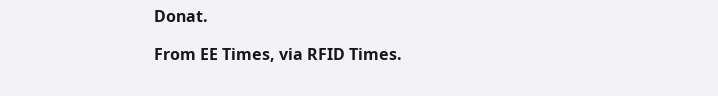Donat.

From EE Times, via RFID Times.